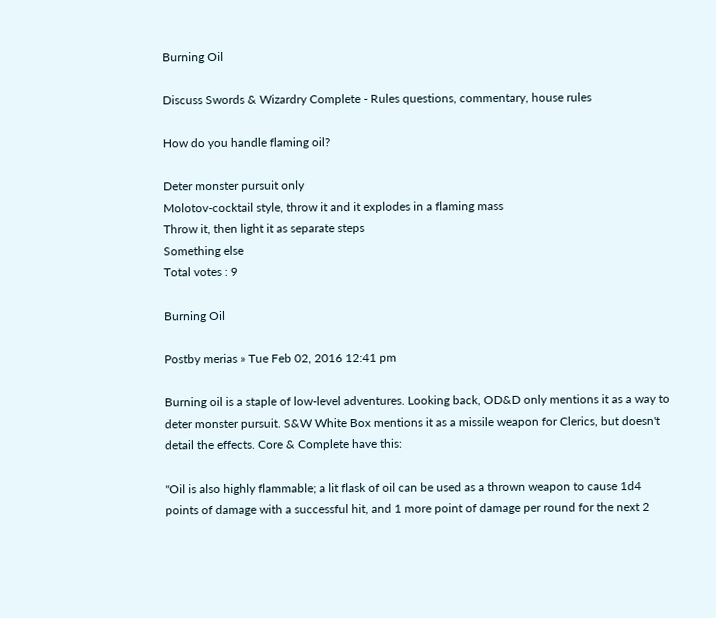Burning Oil

Discuss Swords & Wizardry Complete - Rules questions, commentary, house rules

How do you handle flaming oil?

Deter monster pursuit only
Molotov-cocktail style, throw it and it explodes in a flaming mass
Throw it, then light it as separate steps
Something else
Total votes : 9

Burning Oil

Postby merias » Tue Feb 02, 2016 12:41 pm

Burning oil is a staple of low-level adventures. Looking back, OD&D only mentions it as a way to deter monster pursuit. S&W White Box mentions it as a missile weapon for Clerics, but doesn't detail the effects. Core & Complete have this:

"Oil is also highly flammable; a lit flask of oil can be used as a thrown weapon to cause 1d4 points of damage with a successful hit, and 1 more point of damage per round for the next 2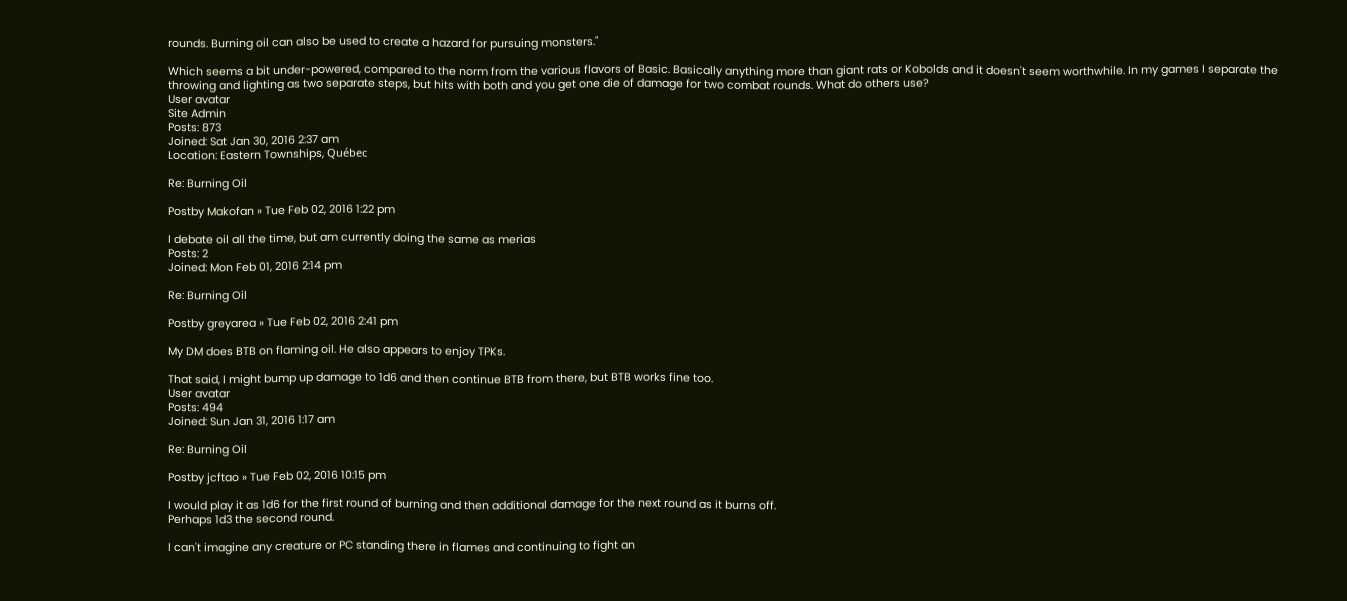rounds. Burning oil can also be used to create a hazard for pursuing monsters."

Which seems a bit under-powered, compared to the norm from the various flavors of Basic. Basically anything more than giant rats or Kobolds and it doesn't seem worthwhile. In my games I separate the throwing and lighting as two separate steps, but hits with both and you get one die of damage for two combat rounds. What do others use?
User avatar
Site Admin
Posts: 873
Joined: Sat Jan 30, 2016 2:37 am
Location: Eastern Townships, Québec

Re: Burning Oil

Postby Makofan » Tue Feb 02, 2016 1:22 pm

I debate oil all the time, but am currently doing the same as merias
Posts: 2
Joined: Mon Feb 01, 2016 2:14 pm

Re: Burning Oil

Postby greyarea » Tue Feb 02, 2016 2:41 pm

My DM does BTB on flaming oil. He also appears to enjoy TPKs.

That said, I might bump up damage to 1d6 and then continue BTB from there, but BTB works fine too.
User avatar
Posts: 494
Joined: Sun Jan 31, 2016 1:17 am

Re: Burning Oil

Postby jcftao » Tue Feb 02, 2016 10:15 pm

I would play it as 1d6 for the first round of burning and then additional damage for the next round as it burns off.
Perhaps 1d3 the second round.

I can't imagine any creature or PC standing there in flames and continuing to fight an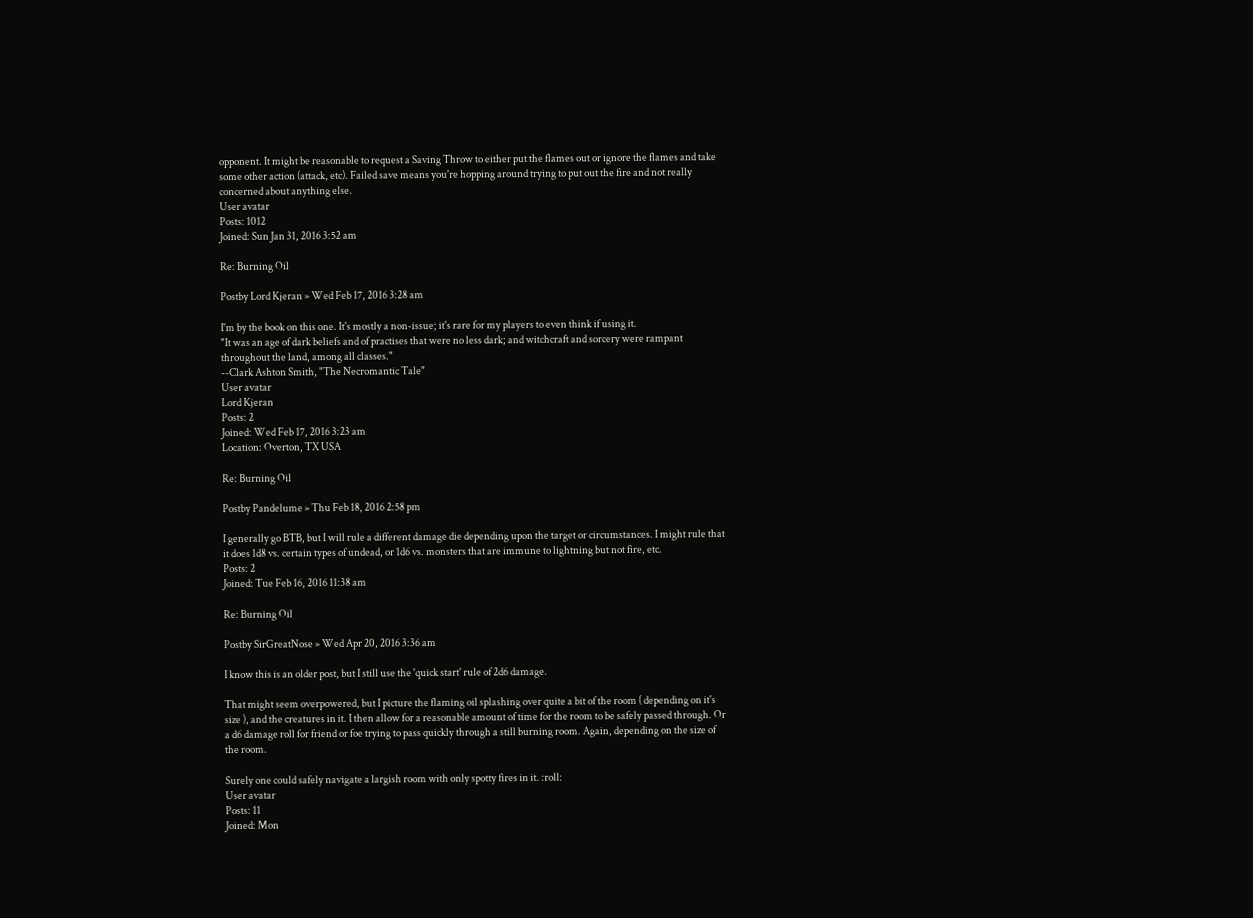opponent. It might be reasonable to request a Saving Throw to either put the flames out or ignore the flames and take some other action (attack, etc). Failed save means you're hopping around trying to put out the fire and not really concerned about anything else.
User avatar
Posts: 1012
Joined: Sun Jan 31, 2016 3:52 am

Re: Burning Oil

Postby Lord Kjeran » Wed Feb 17, 2016 3:28 am

I'm by the book on this one. It's mostly a non-issue; it's rare for my players to even think if using it.
"It was an age of dark beliefs and of practises that were no less dark; and witchcraft and sorcery were rampant throughout the land, among all classes."
--Clark Ashton Smith, "The Necromantic Tale"
User avatar
Lord Kjeran
Posts: 2
Joined: Wed Feb 17, 2016 3:23 am
Location: Overton, TX USA

Re: Burning Oil

Postby Pandelume » Thu Feb 18, 2016 2:58 pm

I generally go BTB, but I will rule a different damage die depending upon the target or circumstances. I might rule that it does 1d8 vs. certain types of undead, or 1d6 vs. monsters that are immune to lightning but not fire, etc.
Posts: 2
Joined: Tue Feb 16, 2016 11:38 am

Re: Burning Oil

Postby SirGreatNose » Wed Apr 20, 2016 3:36 am

I know this is an older post, but I still use the 'quick start' rule of 2d6 damage.

That might seem overpowered, but I picture the flaming oil splashing over quite a bit of the room ( depending on it's size ), and the creatures in it. I then allow for a reasonable amount of time for the room to be safely passed through. Or a d6 damage roll for friend or foe trying to pass quickly through a still burning room. Again, depending on the size of the room.

Surely one could safely navigate a largish room with only spotty fires in it. :roll:
User avatar
Posts: 11
Joined: Mon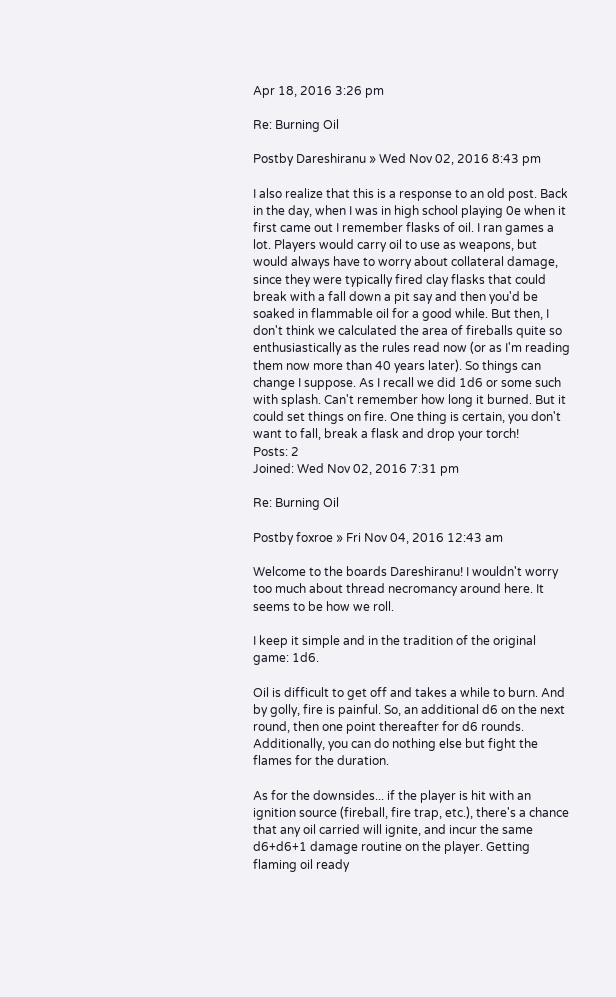Apr 18, 2016 3:26 pm

Re: Burning Oil

Postby Dareshiranu » Wed Nov 02, 2016 8:43 pm

I also realize that this is a response to an old post. Back in the day, when I was in high school playing 0e when it first came out I remember flasks of oil. I ran games a lot. Players would carry oil to use as weapons, but would always have to worry about collateral damage, since they were typically fired clay flasks that could break with a fall down a pit say and then you'd be soaked in flammable oil for a good while. But then, I don't think we calculated the area of fireballs quite so enthusiastically as the rules read now (or as I'm reading them now more than 40 years later). So things can change I suppose. As I recall we did 1d6 or some such with splash. Can't remember how long it burned. But it could set things on fire. One thing is certain, you don't want to fall, break a flask and drop your torch!
Posts: 2
Joined: Wed Nov 02, 2016 7:31 pm

Re: Burning Oil

Postby foxroe » Fri Nov 04, 2016 12:43 am

Welcome to the boards Dareshiranu! I wouldn't worry too much about thread necromancy around here. It seems to be how we roll.

I keep it simple and in the tradition of the original game: 1d6.

Oil is difficult to get off and takes a while to burn. And by golly, fire is painful. So, an additional d6 on the next round, then one point thereafter for d6 rounds. Additionally, you can do nothing else but fight the flames for the duration.

As for the downsides... if the player is hit with an ignition source (fireball, fire trap, etc.), there's a chance that any oil carried will ignite, and incur the same d6+d6+1 damage routine on the player. Getting flaming oil ready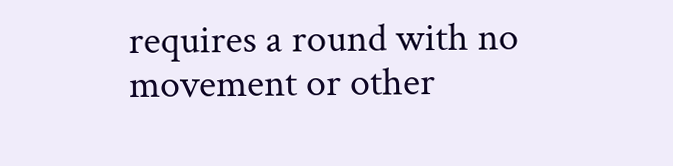requires a round with no movement or other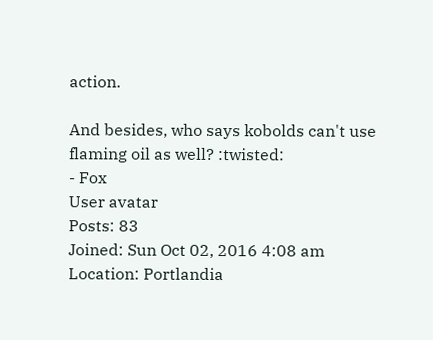action.

And besides, who says kobolds can't use flaming oil as well? :twisted:
- Fox
User avatar
Posts: 83
Joined: Sun Oct 02, 2016 4:08 am
Location: Portlandia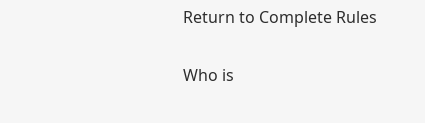Return to Complete Rules

Who is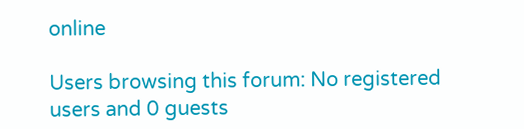online

Users browsing this forum: No registered users and 0 guests